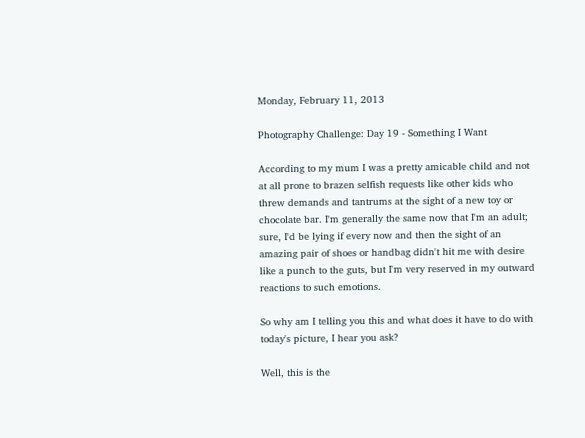Monday, February 11, 2013

Photography Challenge: Day 19 - Something I Want

According to my mum I was a pretty amicable child and not at all prone to brazen selfish requests like other kids who threw demands and tantrums at the sight of a new toy or chocolate bar. I'm generally the same now that I'm an adult; sure, I'd be lying if every now and then the sight of an amazing pair of shoes or handbag didn't hit me with desire like a punch to the guts, but I'm very reserved in my outward reactions to such emotions.

So why am I telling you this and what does it have to do with today's picture, I hear you ask?

Well, this is the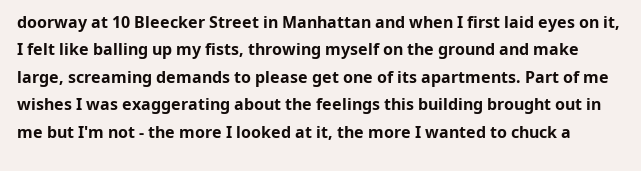doorway at 10 Bleecker Street in Manhattan and when I first laid eyes on it, I felt like balling up my fists, throwing myself on the ground and make large, screaming demands to please get one of its apartments. Part of me wishes I was exaggerating about the feelings this building brought out in me but I'm not - the more I looked at it, the more I wanted to chuck a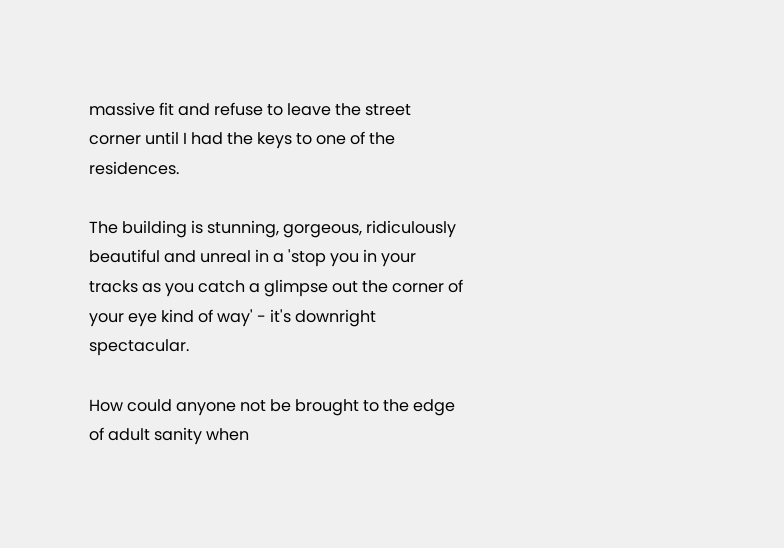massive fit and refuse to leave the street corner until I had the keys to one of the residences.

The building is stunning, gorgeous, ridiculously beautiful and unreal in a 'stop you in your tracks as you catch a glimpse out the corner of your eye kind of way' - it's downright spectacular.

How could anyone not be brought to the edge of adult sanity when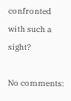confronted with such a sight?

No comments: